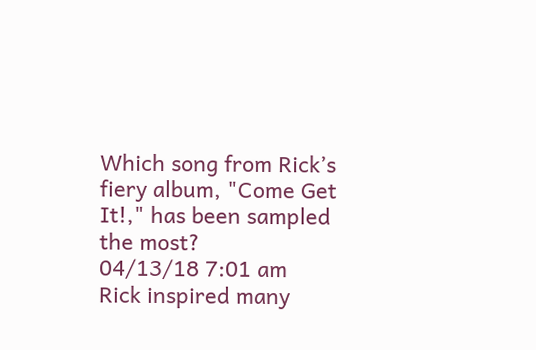Which song from Rick’s fiery album, "Come Get It!," has been sampled the most?
04/13/18 7:01 am
Rick inspired many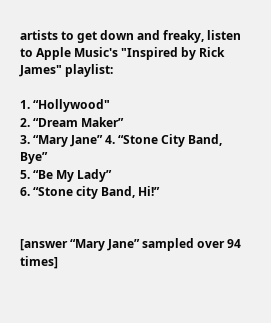artists to get down and freaky, listen to Apple Music's "Inspired by Rick James" playlist:

1. “Hollywood"
2. “Dream Maker”
3. “Mary Jane” 4. “Stone City Band, Bye”
5. “Be My Lady”
6. “Stone city Band, Hi!”


[answer “Mary Jane” sampled over 94 times]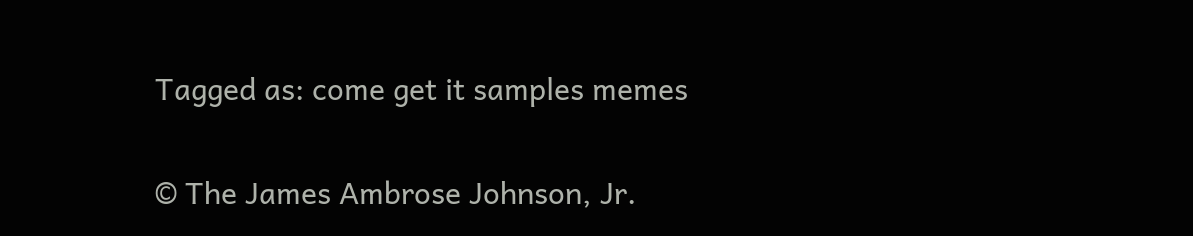Tagged as: come get it samples memes

© The James Ambrose Johnson, Jr.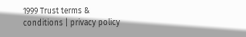1999 Trust terms & conditions | privacy policy